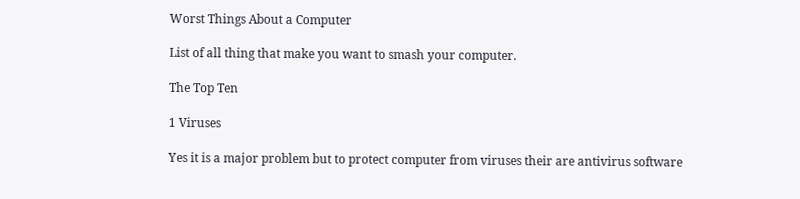Worst Things About a Computer

List of all thing that make you want to smash your computer.

The Top Ten

1 Viruses

Yes it is a major problem but to protect computer from viruses their are antivirus software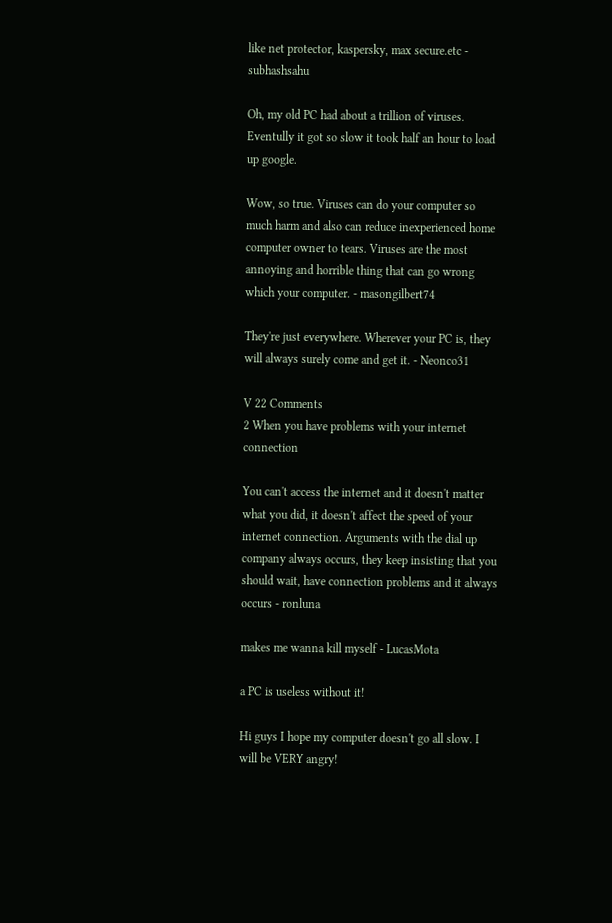like net protector, kaspersky, max secure.etc - subhashsahu

Oh, my old PC had about a trillion of viruses. Eventully it got so slow it took half an hour to load up google.

Wow, so true. Viruses can do your computer so much harm and also can reduce inexperienced home computer owner to tears. Viruses are the most annoying and horrible thing that can go wrong which your computer. - masongilbert74

They're just everywhere. Wherever your PC is, they will always surely come and get it. - Neonco31

V 22 Comments
2 When you have problems with your internet connection

You can't access the internet and it doesn't matter what you did, it doesn't affect the speed of your internet connection. Arguments with the dial up company always occurs, they keep insisting that you should wait, have connection problems and it always occurs - ronluna

makes me wanna kill myself - LucasMota

a PC is useless without it!

Hi guys I hope my computer doesn't go all slow. I will be VERY angry!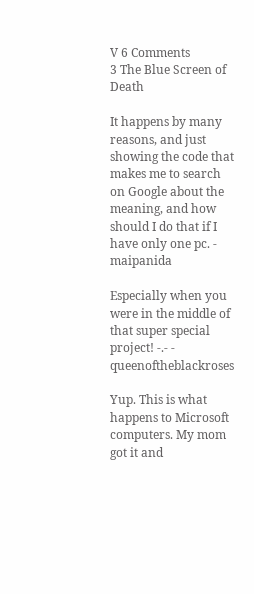V 6 Comments
3 The Blue Screen of Death

It happens by many reasons, and just showing the code that makes me to search on Google about the meaning, and how should I do that if I have only one pc. - maipanida

Especially when you were in the middle of that super special project! -.- - queenoftheblackroses

Yup. This is what happens to Microsoft computers. My mom got it and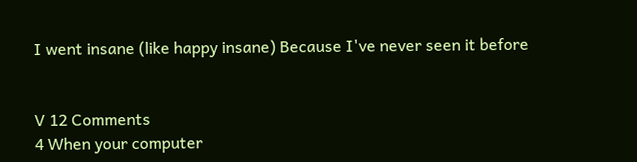I went insane (like happy insane) Because I've never seen it before


V 12 Comments
4 When your computer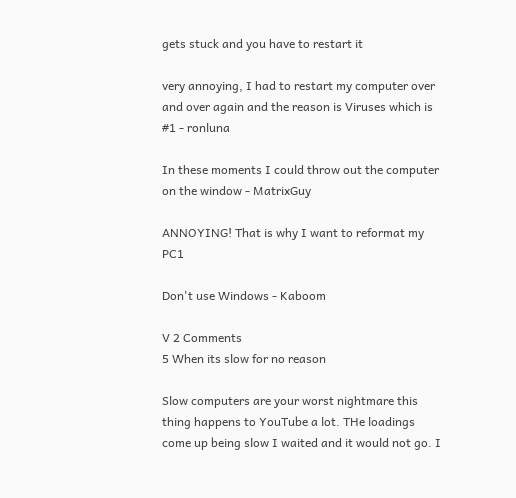gets stuck and you have to restart it

very annoying, I had to restart my computer over and over again and the reason is Viruses which is #1 - ronluna

In these moments I could throw out the computer on the window - MatrixGuy

ANNOYING! That is why I want to reformat my PC1

Don't use Windows - Kaboom

V 2 Comments
5 When its slow for no reason

Slow computers are your worst nightmare this thing happens to YouTube a lot. THe loadings come up being slow I waited and it would not go. I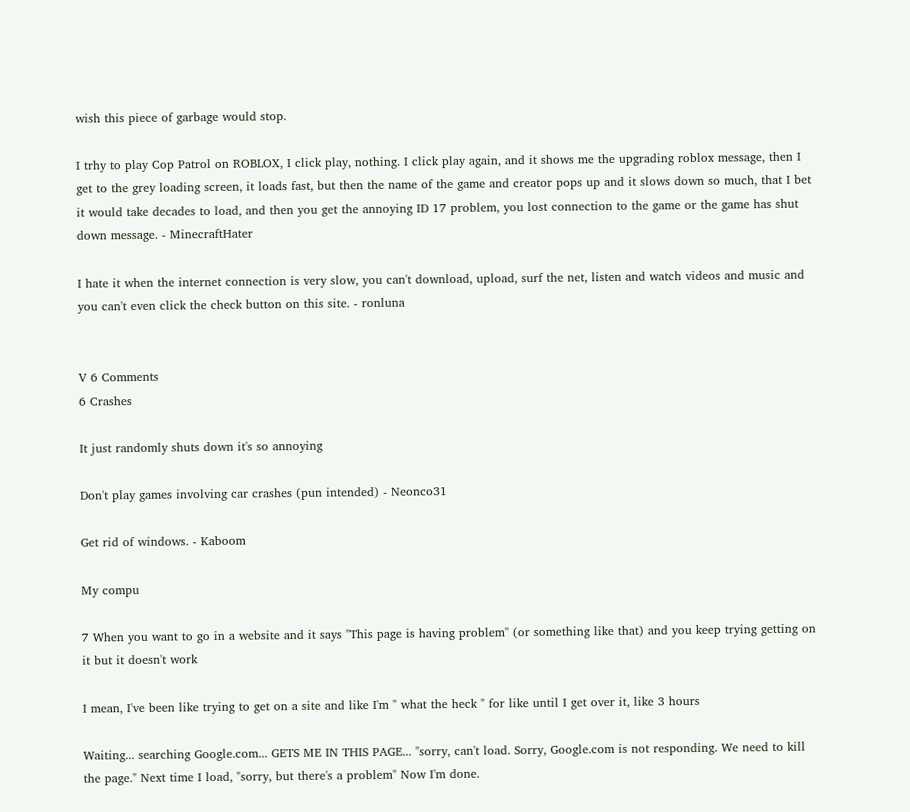wish this piece of garbage would stop.

I trhy to play Cop Patrol on ROBLOX, I click play, nothing. I click play again, and it shows me the upgrading roblox message, then I get to the grey loading screen, it loads fast, but then the name of the game and creator pops up and it slows down so much, that I bet it would take decades to load, and then you get the annoying ID 17 problem, you lost connection to the game or the game has shut down message. - MinecraftHater

I hate it when the internet connection is very slow, you can't download, upload, surf the net, listen and watch videos and music and you can't even click the check button on this site. - ronluna


V 6 Comments
6 Crashes

It just randomly shuts down it's so annoying

Don't play games involving car crashes (pun intended) - Neonco31

Get rid of windows. - Kaboom

My compu

7 When you want to go in a website and it says ''This page is having problem'' (or something like that) and you keep trying getting on it but it doesn't work

I mean, I've been like trying to get on a site and like I'm " what the heck " for like until I get over it, like 3 hours

Waiting... searching Google.com... GETS ME IN THIS PAGE... "sorry, can't load. Sorry, Google.com is not responding. We need to kill the page." Next time I load, "sorry, but there's a problem" Now I'm done.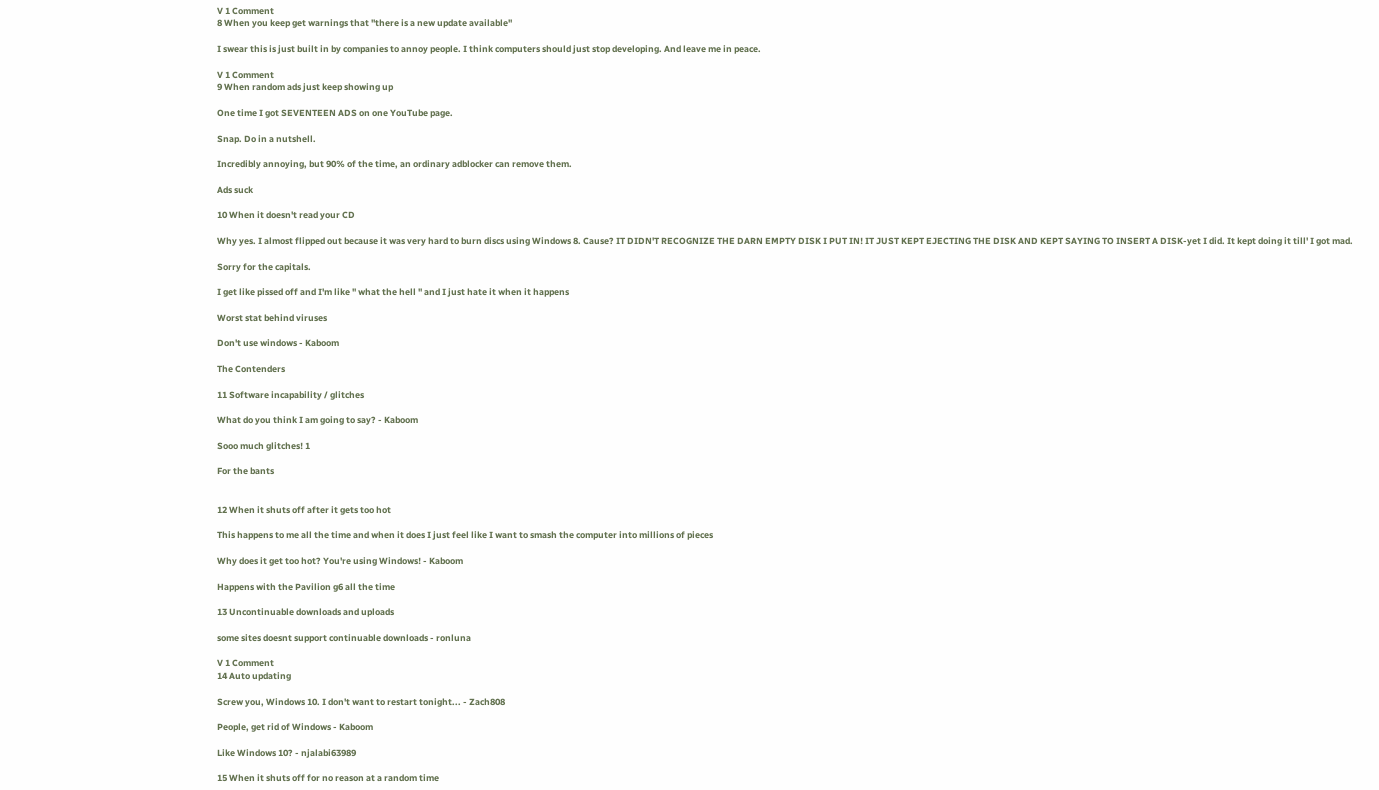V 1 Comment
8 When you keep get warnings that ''there is a new update available''

I swear this is just built in by companies to annoy people. I think computers should just stop developing. And leave me in peace.

V 1 Comment
9 When random ads just keep showing up

One time I got SEVENTEEN ADS on one YouTube page.

Snap. Do in a nutshell.

Incredibly annoying, but 90% of the time, an ordinary adblocker can remove them.

Ads suck

10 When it doesn't read your CD

Why yes. I almost flipped out because it was very hard to burn discs using Windows 8. Cause? IT DIDN'T RECOGNIZE THE DARN EMPTY DISK I PUT IN! IT JUST KEPT EJECTING THE DISK AND KEPT SAYING TO INSERT A DISK-yet I did. It kept doing it till' I got mad.

Sorry for the capitals.

I get like pissed off and I'm like " what the hell " and I just hate it when it happens

Worst stat behind viruses

Don't use windows - Kaboom

The Contenders

11 Software incapability / glitches

What do you think I am going to say? - Kaboom

Sooo much glitches! 1

For the bants


12 When it shuts off after it gets too hot

This happens to me all the time and when it does I just feel like I want to smash the computer into millions of pieces

Why does it get too hot? You're using Windows! - Kaboom

Happens with the Pavilion g6 all the time

13 Uncontinuable downloads and uploads

some sites doesnt support continuable downloads - ronluna

V 1 Comment
14 Auto updating

Screw you, Windows 10. I don't want to restart tonight... - Zach808

People, get rid of Windows - Kaboom

Like Windows 10? - njalabi63989

15 When it shuts off for no reason at a random time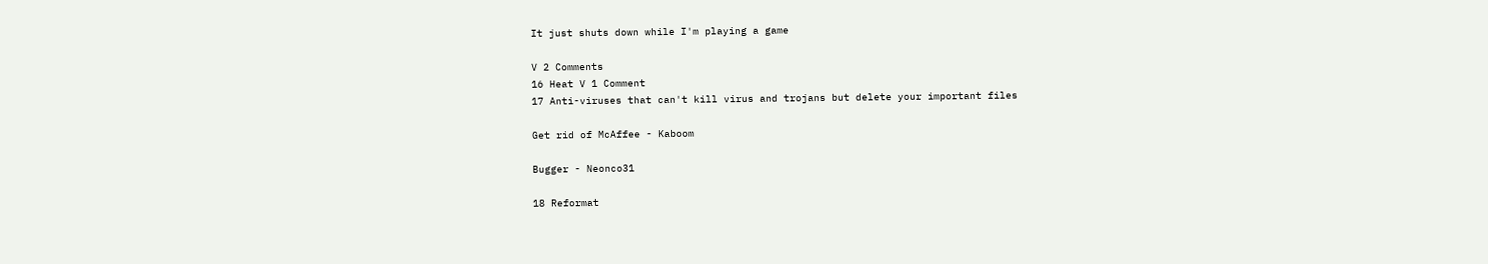It just shuts down while I'm playing a game

V 2 Comments
16 Heat V 1 Comment
17 Anti-viruses that can't kill virus and trojans but delete your important files

Get rid of McAffee - Kaboom

Bugger - Neonco31

18 Reformat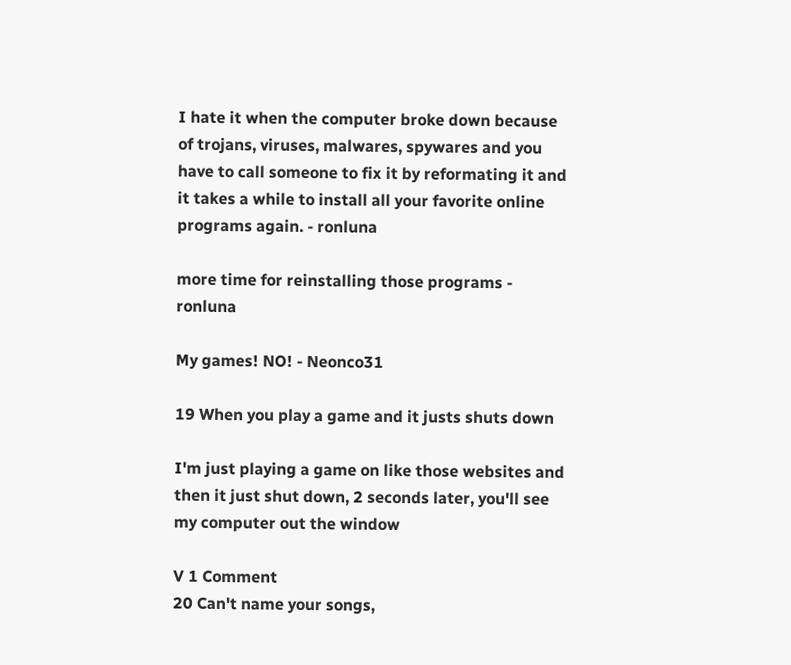I hate it when the computer broke down because of trojans, viruses, malwares, spywares and you have to call someone to fix it by reformating it and it takes a while to install all your favorite online programs again. - ronluna

more time for reinstalling those programs - ronluna

My games! NO! - Neonco31

19 When you play a game and it justs shuts down

I'm just playing a game on like those websites and then it just shut down, 2 seconds later, you'll see my computer out the window

V 1 Comment
20 Can't name your songs,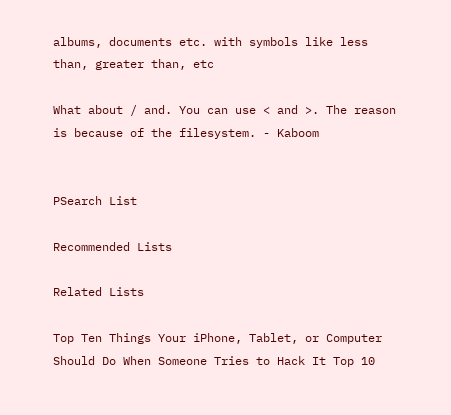albums, documents etc. with symbols like less than, greater than, etc

What about / and. You can use < and >. The reason is because of the filesystem. - Kaboom


PSearch List

Recommended Lists

Related Lists

Top Ten Things Your iPhone, Tablet, or Computer Should Do When Someone Tries to Hack It Top 10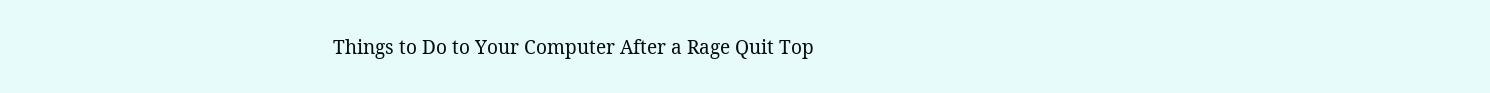Things to Do to Your Computer After a Rage Quit Top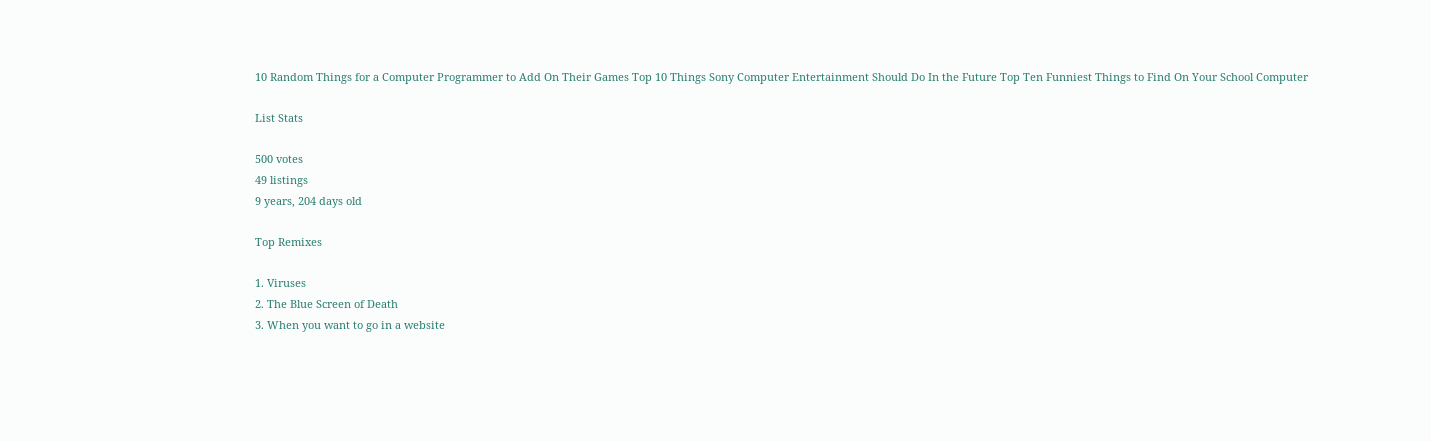10 Random Things for a Computer Programmer to Add On Their Games Top 10 Things Sony Computer Entertainment Should Do In the Future Top Ten Funniest Things to Find On Your School Computer

List Stats

500 votes
49 listings
9 years, 204 days old

Top Remixes

1. Viruses
2. The Blue Screen of Death
3. When you want to go in a website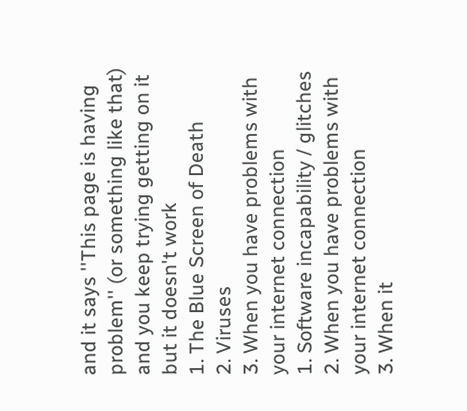and it says ''This page is having problem'' (or something like that) and you keep trying getting on it but it doesn't work
1. The Blue Screen of Death
2. Viruses
3. When you have problems with your internet connection
1. Software incapability / glitches
2. When you have problems with your internet connection
3. When it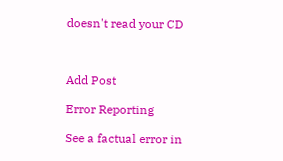doesn't read your CD



Add Post

Error Reporting

See a factual error in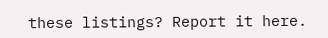these listings? Report it here.